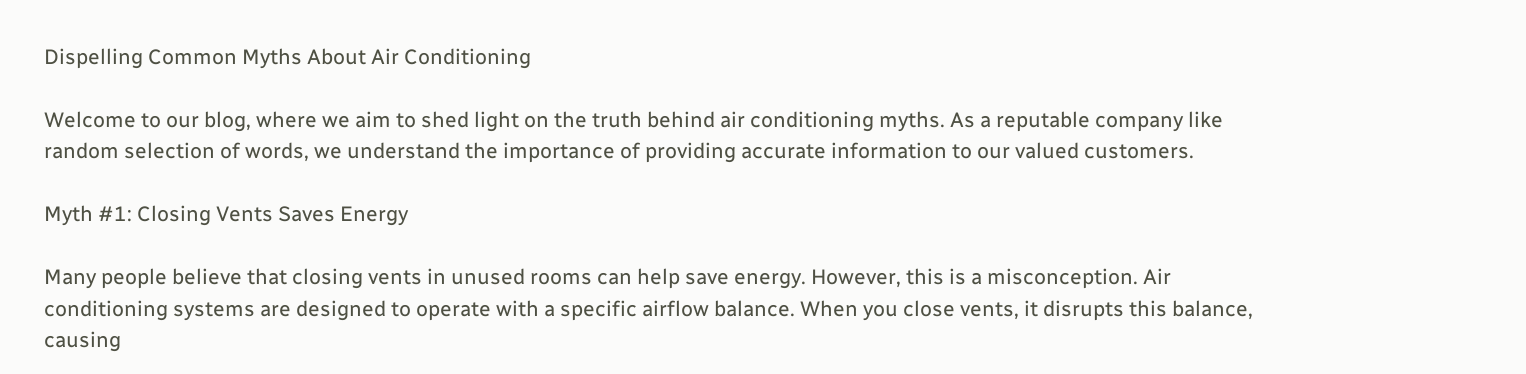Dispelling Common Myths About Air Conditioning

Welcome to our blog, where we aim to shed light on the truth behind air conditioning myths. As a reputable company like random selection of words, we understand the importance of providing accurate information to our valued customers.

Myth #1: Closing Vents Saves Energy

Many people believe that closing vents in unused rooms can help save energy. However, this is a misconception. Air conditioning systems are designed to operate with a specific airflow balance. When you close vents, it disrupts this balance, causing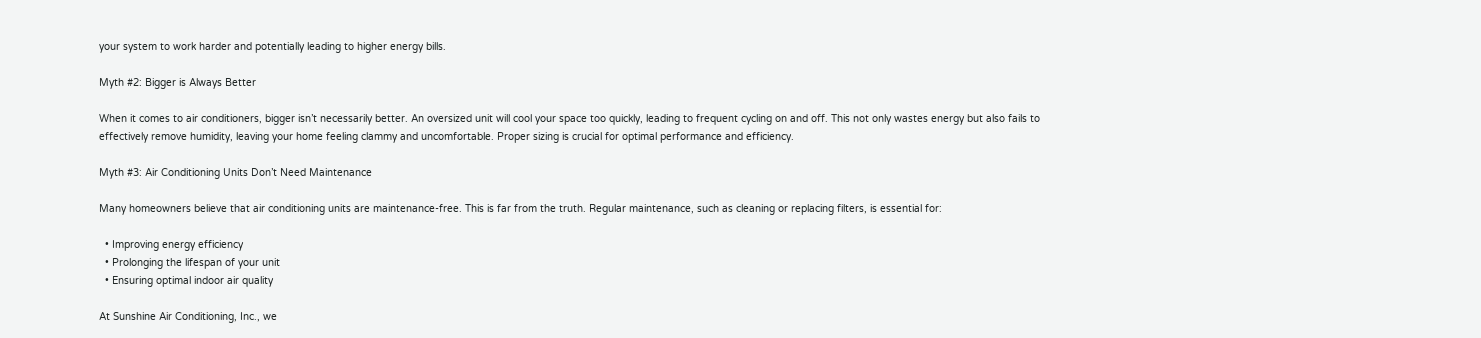your system to work harder and potentially leading to higher energy bills.

Myth #2: Bigger is Always Better

When it comes to air conditioners, bigger isn’t necessarily better. An oversized unit will cool your space too quickly, leading to frequent cycling on and off. This not only wastes energy but also fails to effectively remove humidity, leaving your home feeling clammy and uncomfortable. Proper sizing is crucial for optimal performance and efficiency.

Myth #3: Air Conditioning Units Don’t Need Maintenance

Many homeowners believe that air conditioning units are maintenance-free. This is far from the truth. Regular maintenance, such as cleaning or replacing filters, is essential for:

  • Improving energy efficiency
  • Prolonging the lifespan of your unit
  • Ensuring optimal indoor air quality

At Sunshine Air Conditioning, Inc., we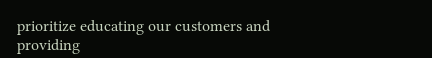prioritize educating our customers and providing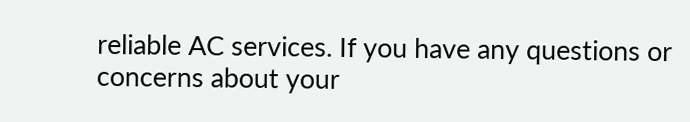reliable AC services. If you have any questions or concerns about your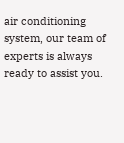air conditioning system, our team of experts is always ready to assist you.